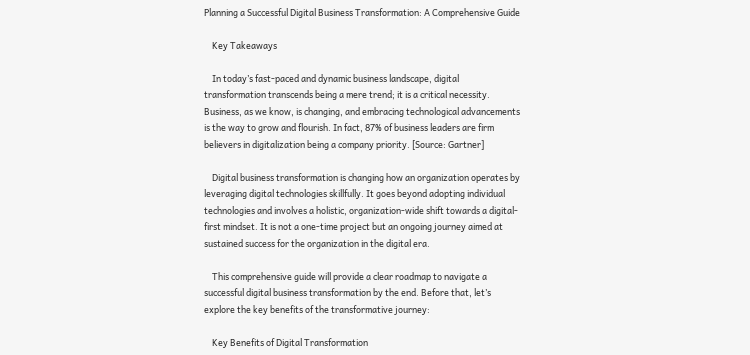Planning a Successful Digital Business Transformation: A Comprehensive Guide

    Key Takeaways

    In today’s fast-paced and dynamic business landscape, digital transformation transcends being a mere trend; it is a critical necessity. Business, as we know, is changing, and embracing technological advancements is the way to grow and flourish. In fact, 87% of business leaders are firm believers in digitalization being a company priority. [Source: Gartner]

    Digital business transformation is changing how an organization operates by leveraging digital technologies skillfully. It goes beyond adopting individual technologies and involves a holistic, organization-wide shift towards a digital-first mindset. It is not a one-time project but an ongoing journey aimed at sustained success for the organization in the digital era.

    This comprehensive guide will provide a clear roadmap to navigate a successful digital business transformation by the end. Before that, let’s explore the key benefits of the transformative journey:

    Key Benefits of Digital Transformation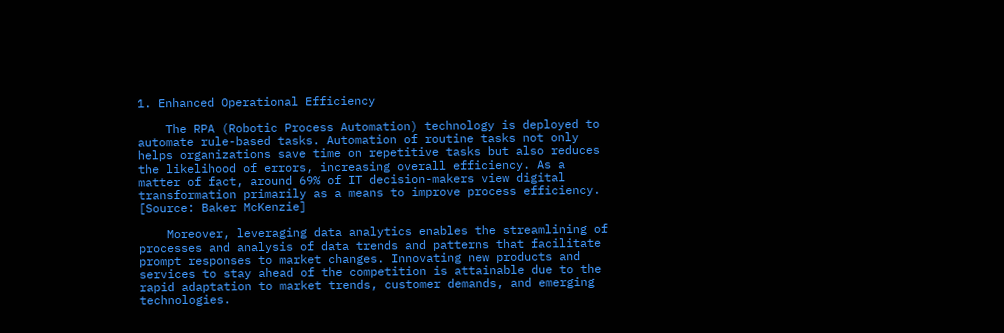1. Enhanced Operational Efficiency

    The RPA (Robotic Process Automation) technology is deployed to automate rule-based tasks. Automation of routine tasks not only helps organizations save time on repetitive tasks but also reduces the likelihood of errors, increasing overall efficiency. As a matter of fact, around 69% of IT decision-makers view digital transformation primarily as a means to improve process efficiency. [Source: Baker McKenzie]

    Moreover, leveraging data analytics enables the streamlining of processes and analysis of data trends and patterns that facilitate prompt responses to market changes. Innovating new products and services to stay ahead of the competition is attainable due to the rapid adaptation to market trends, customer demands, and emerging technologies.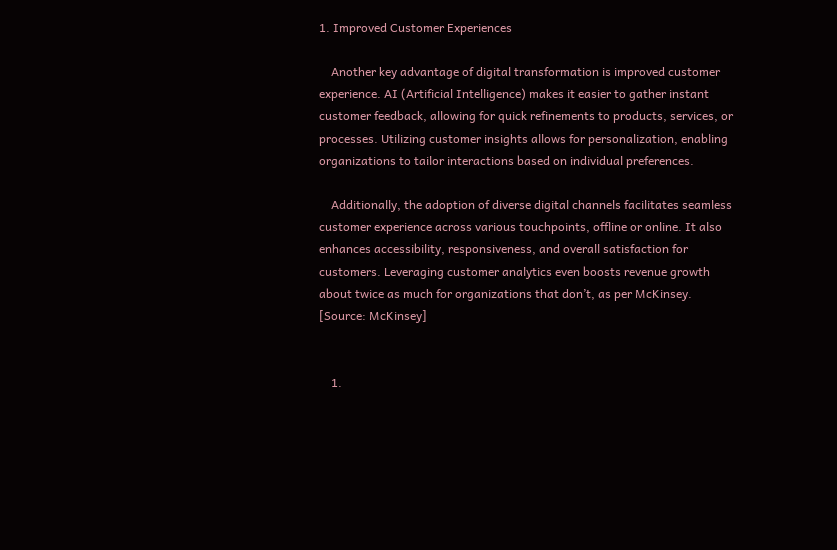1. Improved Customer Experiences

    Another key advantage of digital transformation is improved customer experience. AI (Artificial Intelligence) makes it easier to gather instant customer feedback, allowing for quick refinements to products, services, or processes. Utilizing customer insights allows for personalization, enabling organizations to tailor interactions based on individual preferences.

    Additionally, the adoption of diverse digital channels facilitates seamless customer experience across various touchpoints, offline or online. It also enhances accessibility, responsiveness, and overall satisfaction for customers. Leveraging customer analytics even boosts revenue growth about twice as much for organizations that don’t, as per McKinsey. [Source: McKinsey]


    1.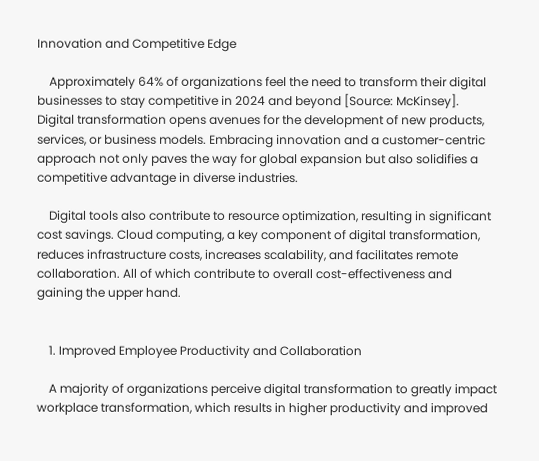Innovation and Competitive Edge

    Approximately 64% of organizations feel the need to transform their digital businesses to stay competitive in 2024 and beyond [Source: McKinsey]. Digital transformation opens avenues for the development of new products, services, or business models. Embracing innovation and a customer-centric approach not only paves the way for global expansion but also solidifies a competitive advantage in diverse industries.

    Digital tools also contribute to resource optimization, resulting in significant cost savings. Cloud computing, a key component of digital transformation, reduces infrastructure costs, increases scalability, and facilitates remote collaboration. All of which contribute to overall cost-effectiveness and gaining the upper hand.


    1. Improved Employee Productivity and Collaboration

    A majority of organizations perceive digital transformation to greatly impact workplace transformation, which results in higher productivity and improved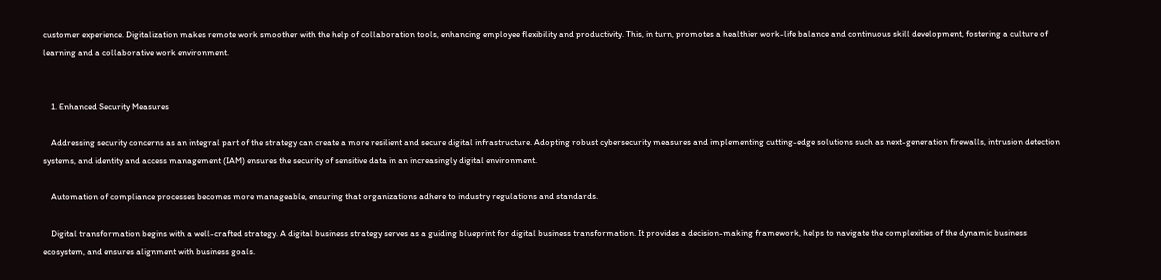customer experience. Digitalization makes remote work smoother with the help of collaboration tools, enhancing employee flexibility and productivity. This, in turn, promotes a healthier work-life balance and continuous skill development, fostering a culture of learning and a collaborative work environment.


    1. Enhanced Security Measures

    Addressing security concerns as an integral part of the strategy can create a more resilient and secure digital infrastructure. Adopting robust cybersecurity measures and implementing cutting-edge solutions such as next-generation firewalls, intrusion detection systems, and identity and access management (IAM) ensures the security of sensitive data in an increasingly digital environment.

    Automation of compliance processes becomes more manageable, ensuring that organizations adhere to industry regulations and standards.

    Digital transformation begins with a well-crafted strategy. A digital business strategy serves as a guiding blueprint for digital business transformation. It provides a decision-making framework, helps to navigate the complexities of the dynamic business ecosystem, and ensures alignment with business goals.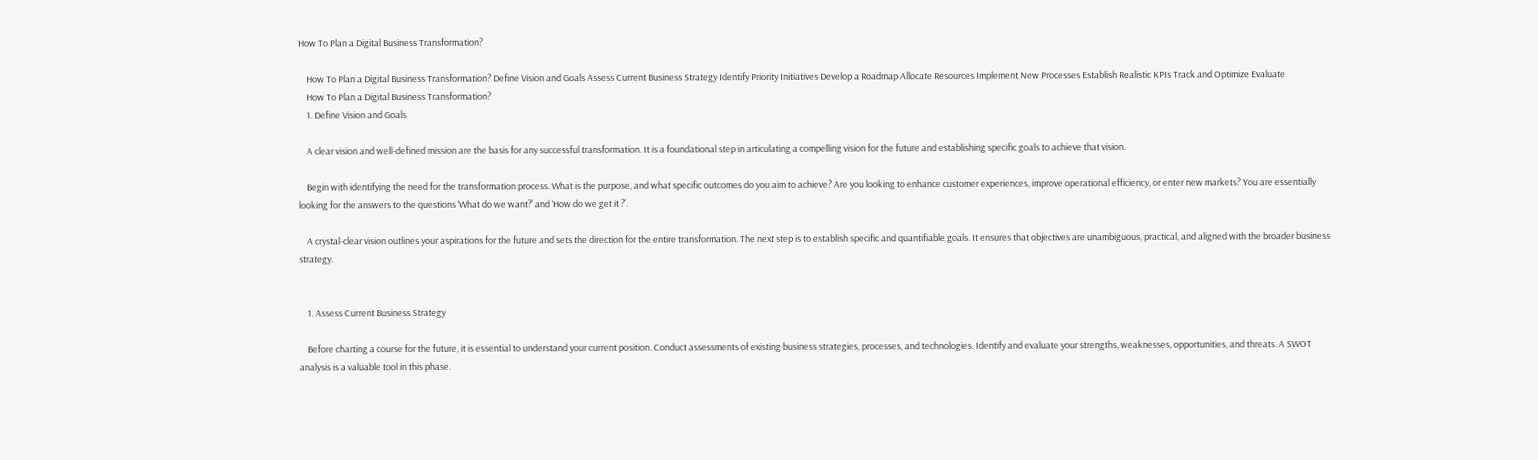How To Plan a Digital Business Transformation?

    How To Plan a Digital Business Transformation? Define Vision and Goals Assess Current Business Strategy Identify Priority Initiatives Develop a Roadmap Allocate Resources Implement New Processes Establish Realistic KPIs Track and Optimize Evaluate
    How To Plan a Digital Business Transformation?
    1. Define Vision and Goals

    A clear vision and well-defined mission are the basis for any successful transformation. It is a foundational step in articulating a compelling vision for the future and establishing specific goals to achieve that vision.

    Begin with identifying the need for the transformation process. What is the purpose, and what specific outcomes do you aim to achieve? Are you looking to enhance customer experiences, improve operational efficiency, or enter new markets? You are essentially looking for the answers to the questions ‘What do we want?’ and ‘How do we get it ?’.

    A crystal-clear vision outlines your aspirations for the future and sets the direction for the entire transformation. The next step is to establish specific and quantifiable goals. It ensures that objectives are unambiguous, practical, and aligned with the broader business strategy.


    1. Assess Current Business Strategy

    Before charting a course for the future, it is essential to understand your current position. Conduct assessments of existing business strategies, processes, and technologies. Identify and evaluate your strengths, weaknesses, opportunities, and threats. A SWOT analysis is a valuable tool in this phase.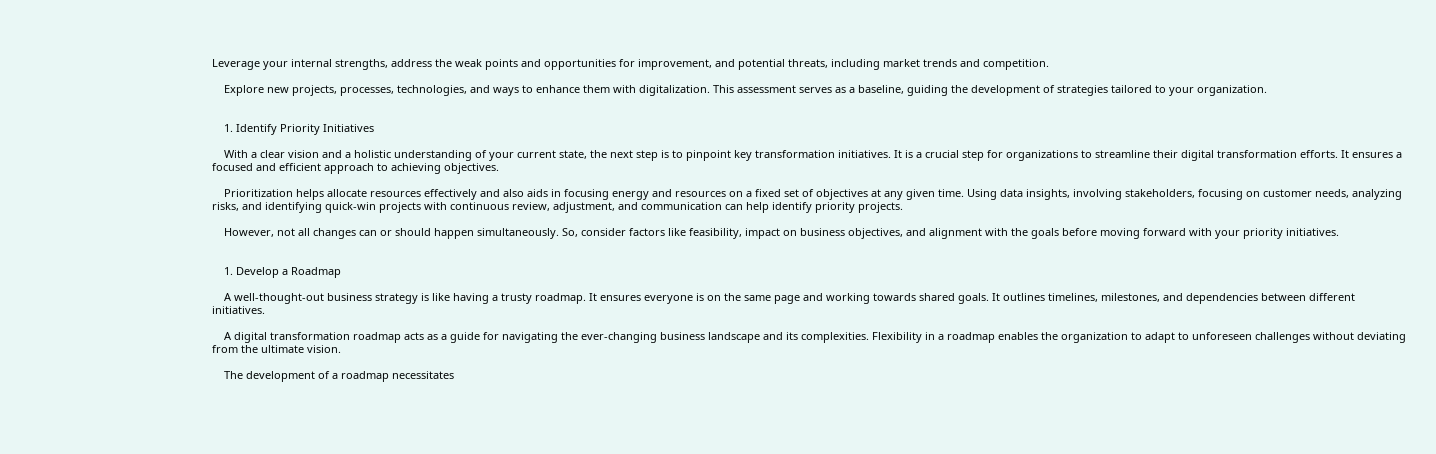Leverage your internal strengths, address the weak points and opportunities for improvement, and potential threats, including market trends and competition.

    Explore new projects, processes, technologies, and ways to enhance them with digitalization. This assessment serves as a baseline, guiding the development of strategies tailored to your organization.


    1. Identify Priority Initiatives

    With a clear vision and a holistic understanding of your current state, the next step is to pinpoint key transformation initiatives. It is a crucial step for organizations to streamline their digital transformation efforts. It ensures a focused and efficient approach to achieving objectives.

    Prioritization helps allocate resources effectively and also aids in focusing energy and resources on a fixed set of objectives at any given time. Using data insights, involving stakeholders, focusing on customer needs, analyzing risks, and identifying quick-win projects with continuous review, adjustment, and communication can help identify priority projects.

    However, not all changes can or should happen simultaneously. So, consider factors like feasibility, impact on business objectives, and alignment with the goals before moving forward with your priority initiatives.


    1. Develop a Roadmap

    A well-thought-out business strategy is like having a trusty roadmap. It ensures everyone is on the same page and working towards shared goals. It outlines timelines, milestones, and dependencies between different initiatives.

    A digital transformation roadmap acts as a guide for navigating the ever-changing business landscape and its complexities. Flexibility in a roadmap enables the organization to adapt to unforeseen challenges without deviating from the ultimate vision.

    The development of a roadmap necessitates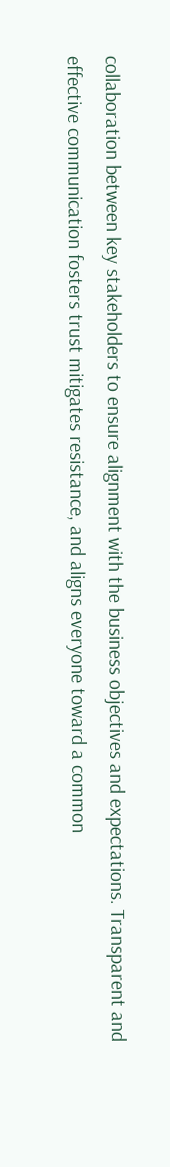collaboration between key stakeholders to ensure alignment with the business objectives and expectations. Transparent and effective communication fosters trust mitigates resistance, and aligns everyone toward a common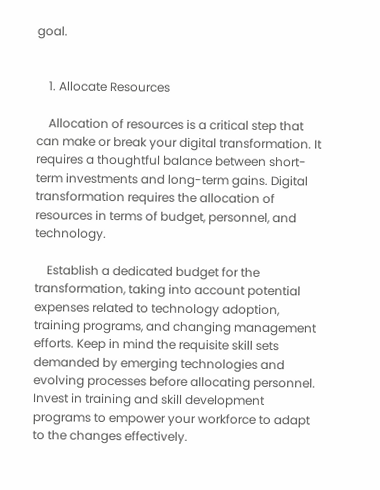goal.


    1. Allocate Resources

    Allocation of resources is a critical step that can make or break your digital transformation. It requires a thoughtful balance between short-term investments and long-term gains. Digital transformation requires the allocation of resources in terms of budget, personnel, and technology.

    Establish a dedicated budget for the transformation, taking into account potential expenses related to technology adoption, training programs, and changing management efforts. Keep in mind the requisite skill sets demanded by emerging technologies and evolving processes before allocating personnel. Invest in training and skill development programs to empower your workforce to adapt to the changes effectively.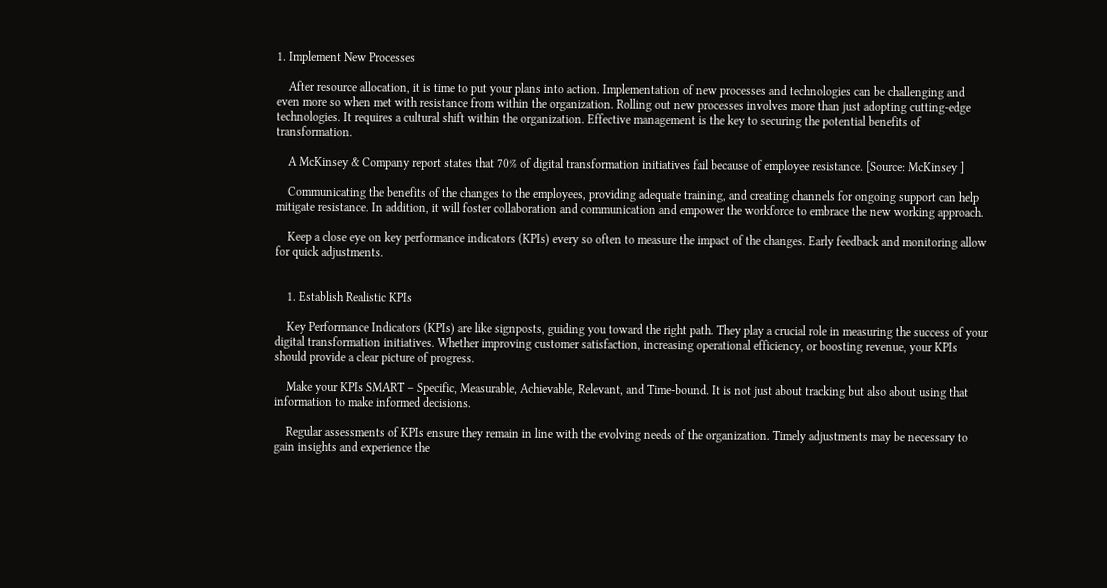1. Implement New Processes

    After resource allocation, it is time to put your plans into action. Implementation of new processes and technologies can be challenging and even more so when met with resistance from within the organization. Rolling out new processes involves more than just adopting cutting-edge technologies. It requires a cultural shift within the organization. Effective management is the key to securing the potential benefits of transformation.

    A McKinsey & Company report states that 70% of digital transformation initiatives fail because of employee resistance. [Source: McKinsey ]

    Communicating the benefits of the changes to the employees, providing adequate training, and creating channels for ongoing support can help mitigate resistance. In addition, it will foster collaboration and communication and empower the workforce to embrace the new working approach.

    Keep a close eye on key performance indicators (KPIs) every so often to measure the impact of the changes. Early feedback and monitoring allow for quick adjustments.


    1. Establish Realistic KPIs

    Key Performance Indicators (KPIs) are like signposts, guiding you toward the right path. They play a crucial role in measuring the success of your digital transformation initiatives. Whether improving customer satisfaction, increasing operational efficiency, or boosting revenue, your KPIs should provide a clear picture of progress.

    Make your KPIs SMART – Specific, Measurable, Achievable, Relevant, and Time-bound. It is not just about tracking but also about using that information to make informed decisions.

    Regular assessments of KPIs ensure they remain in line with the evolving needs of the organization. Timely adjustments may be necessary to gain insights and experience the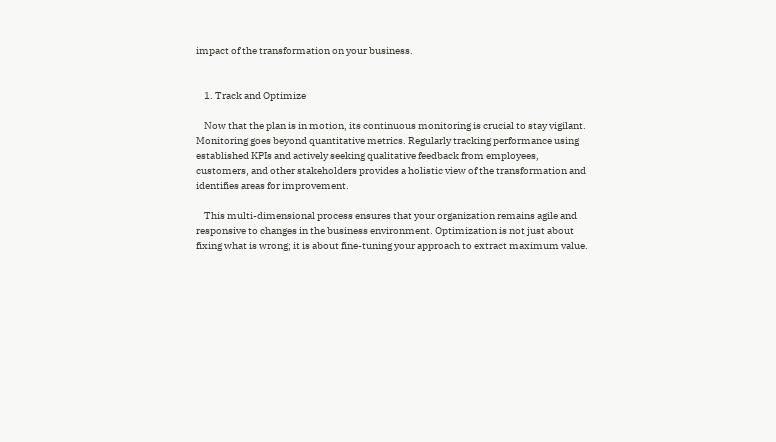impact of the transformation on your business.


    1. Track and Optimize

    Now that the plan is in motion, its continuous monitoring is crucial to stay vigilant. Monitoring goes beyond quantitative metrics. Regularly tracking performance using established KPIs and actively seeking qualitative feedback from employees, customers, and other stakeholders provides a holistic view of the transformation and identifies areas for improvement.

    This multi-dimensional process ensures that your organization remains agile and responsive to changes in the business environment. Optimization is not just about fixing what is wrong; it is about fine-tuning your approach to extract maximum value.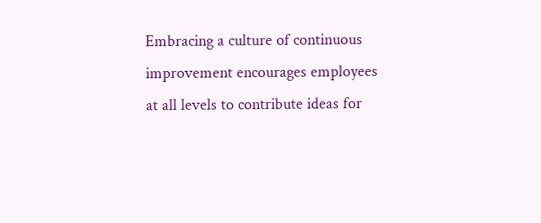Embracing a culture of continuous improvement encourages employees at all levels to contribute ideas for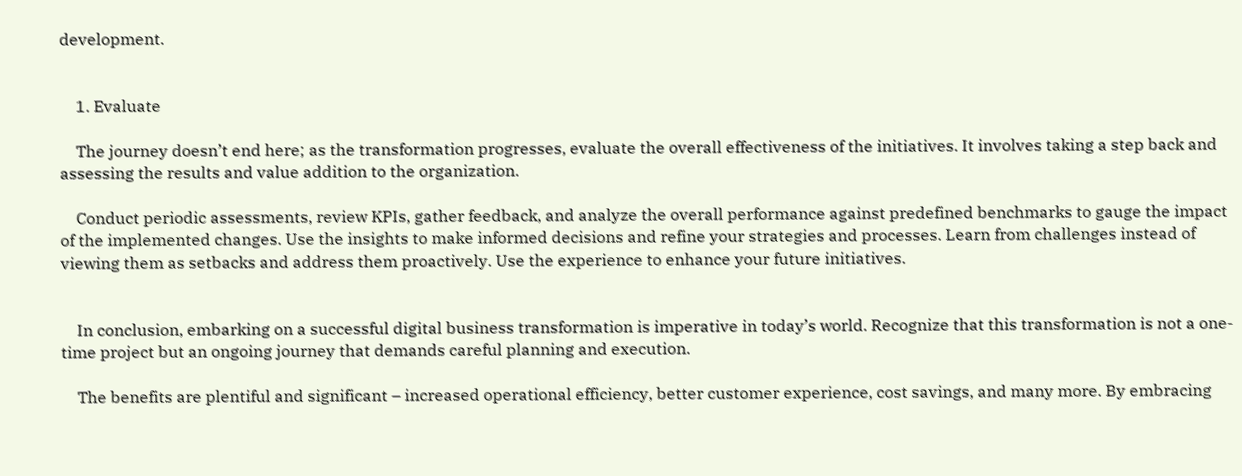development.


    1. Evaluate

    The journey doesn’t end here; as the transformation progresses, evaluate the overall effectiveness of the initiatives. It involves taking a step back and assessing the results and value addition to the organization.

    Conduct periodic assessments, review KPIs, gather feedback, and analyze the overall performance against predefined benchmarks to gauge the impact of the implemented changes. Use the insights to make informed decisions and refine your strategies and processes. Learn from challenges instead of viewing them as setbacks and address them proactively. Use the experience to enhance your future initiatives.


    In conclusion, embarking on a successful digital business transformation is imperative in today’s world. Recognize that this transformation is not a one-time project but an ongoing journey that demands careful planning and execution.

    The benefits are plentiful and significant – increased operational efficiency, better customer experience, cost savings, and many more. By embracing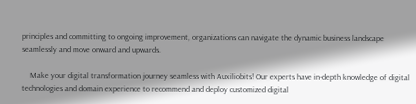principles and committing to ongoing improvement, organizations can navigate the dynamic business landscape seamlessly and move onward and upwards.

    Make your digital transformation journey seamless with Auxiliobits! Our experts have in-depth knowledge of digital technologies and domain experience to recommend and deploy customized digital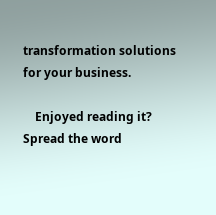transformation solutions for your business.

    Enjoyed reading it? Spread the word